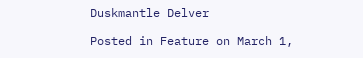Duskmantle Delver

Posted in Feature on March 1,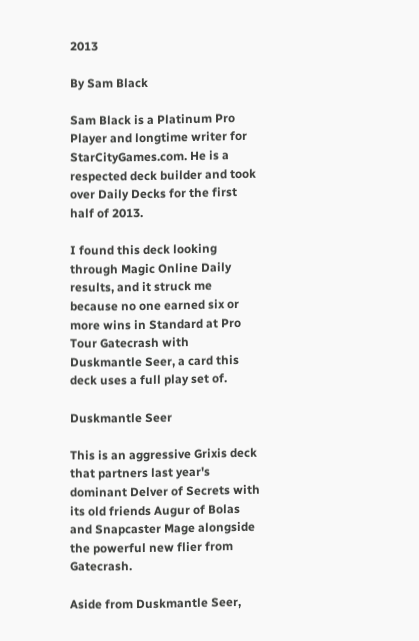2013

By Sam Black

Sam Black is a Platinum Pro Player and longtime writer for StarCityGames.com. He is a respected deck builder and took over Daily Decks for the first half of 2013.

I found this deck looking through Magic Online Daily results, and it struck me because no one earned six or more wins in Standard at Pro Tour Gatecrash with Duskmantle Seer, a card this deck uses a full play set of.

Duskmantle Seer

This is an aggressive Grixis deck that partners last year's dominant Delver of Secrets with its old friends Augur of Bolas and Snapcaster Mage alongside the powerful new flier from Gatecrash.

Aside from Duskmantle Seer,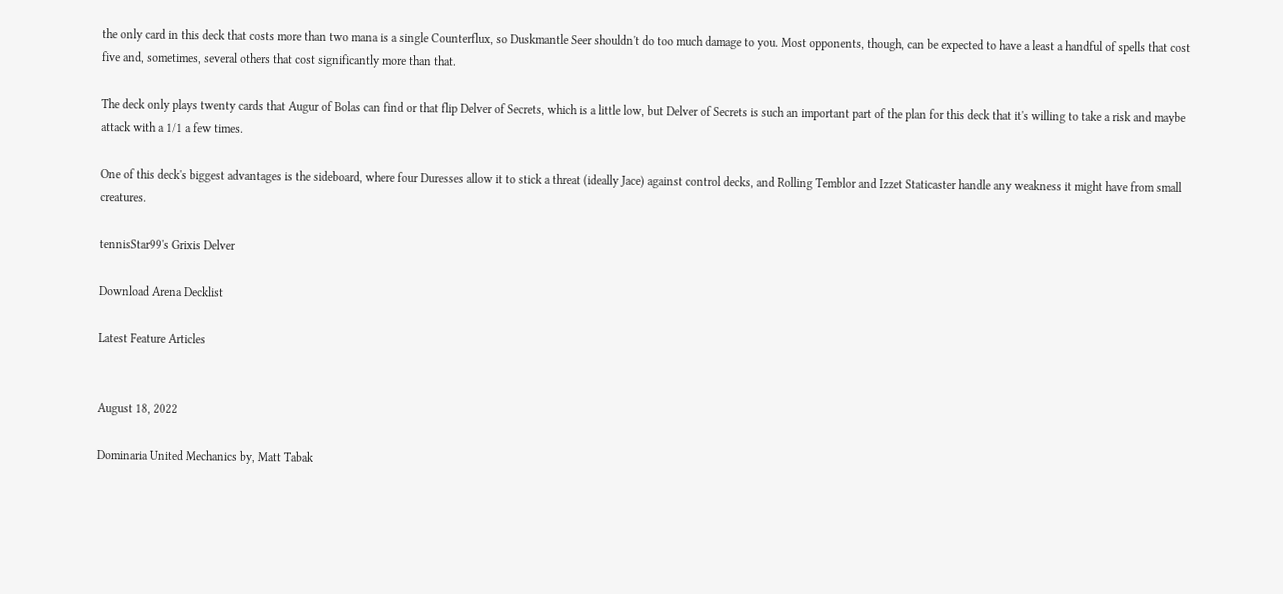the only card in this deck that costs more than two mana is a single Counterflux, so Duskmantle Seer shouldn't do too much damage to you. Most opponents, though, can be expected to have a least a handful of spells that cost five and, sometimes, several others that cost significantly more than that.

The deck only plays twenty cards that Augur of Bolas can find or that flip Delver of Secrets, which is a little low, but Delver of Secrets is such an important part of the plan for this deck that it's willing to take a risk and maybe attack with a 1/1 a few times.

One of this deck's biggest advantages is the sideboard, where four Duresses allow it to stick a threat (ideally Jace) against control decks, and Rolling Temblor and Izzet Staticaster handle any weakness it might have from small creatures.

tennisStar99's Grixis Delver

Download Arena Decklist

Latest Feature Articles


August 18, 2022

Dominaria United Mechanics by, Matt Tabak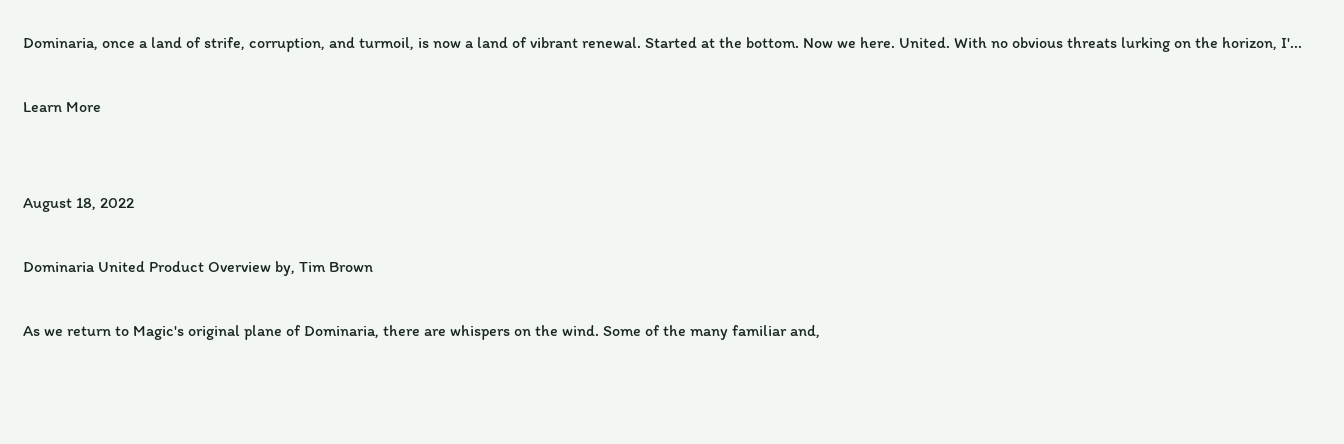Dominaria, once a land of strife, corruption, and turmoil, is now a land of vibrant renewal. Started at the bottom. Now we here. United. With no obvious threats lurking on the horizon, I'...

Learn More


August 18, 2022

Dominaria United Product Overview by, Tim Brown

As we return to Magic's original plane of Dominaria, there are whispers on the wind. Some of the many familiar and,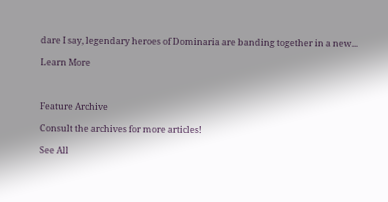dare I say, legendary heroes of Dominaria are banding together in a new...

Learn More



Feature Archive

Consult the archives for more articles!

See All